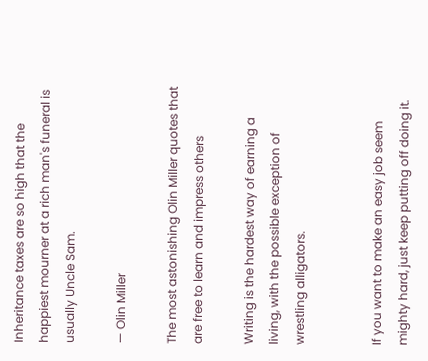Inheritance taxes are so high that the happiest mourner at a rich man's funeral is usually Uncle Sam.

— Olin Miller

The most astonishing Olin Miller quotes that are free to learn and impress others

Writing is the hardest way of earning a living, with the possible exception of wrestling alligators.


If you want to make an easy job seem mighty hard, just keep putting off doing it.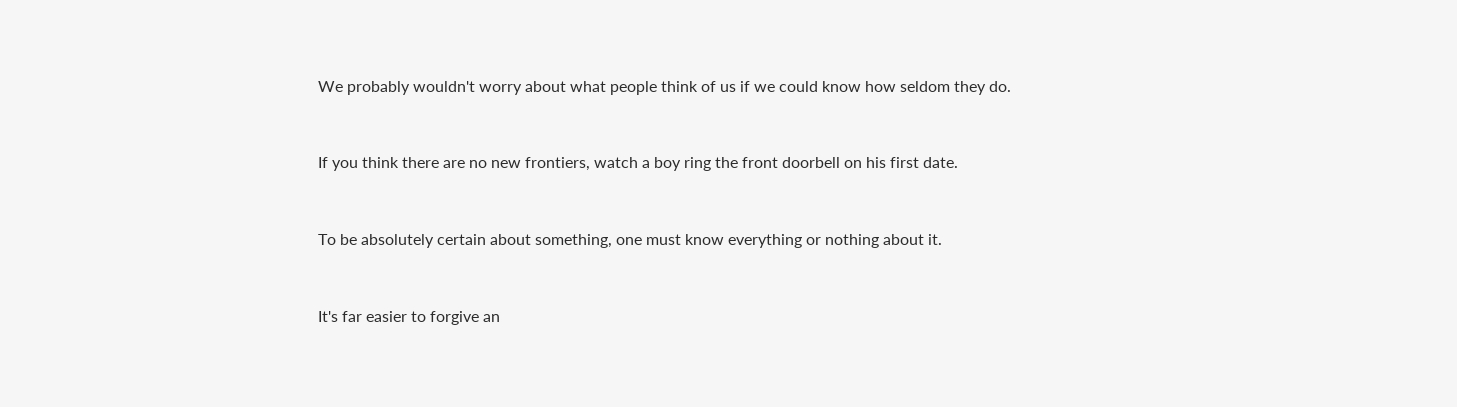We probably wouldn't worry about what people think of us if we could know how seldom they do.


If you think there are no new frontiers, watch a boy ring the front doorbell on his first date.


To be absolutely certain about something, one must know everything or nothing about it.


It's far easier to forgive an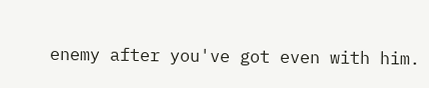enemy after you've got even with him.